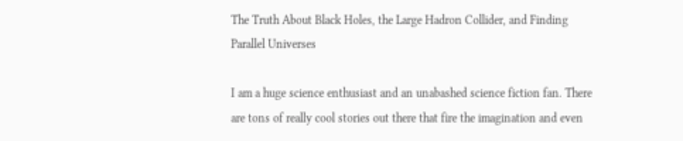The Truth About Black Holes, the Large Hadron Collider, and Finding Parallel Universes

I am a huge science enthusiast and an unabashed science fiction fan. There are tons of really cool stories out there that fire the imagination and even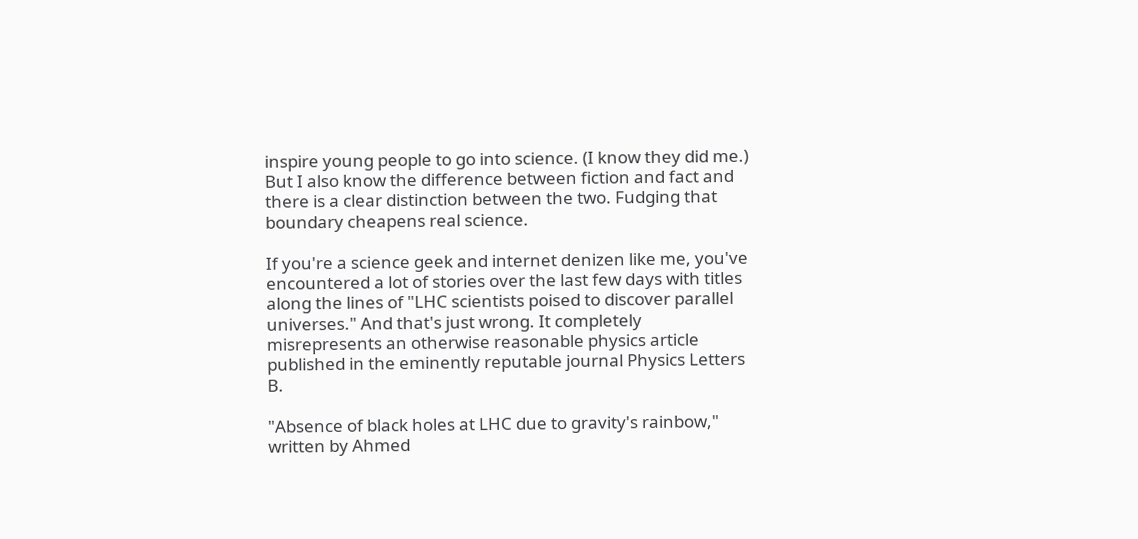inspire young people to go into science. (I know they did me.) But I also know the difference between fiction and fact and there is a clear distinction between the two. Fudging that boundary cheapens real science.

If you're a science geek and internet denizen like me, you've encountered a lot of stories over the last few days with titles along the lines of "LHC scientists poised to discover parallel universes." And that's just wrong. It completely misrepresents an otherwise reasonable physics article published in the eminently reputable journal Physics Letters B.

"Absence of black holes at LHC due to gravity's rainbow," written by Ahmed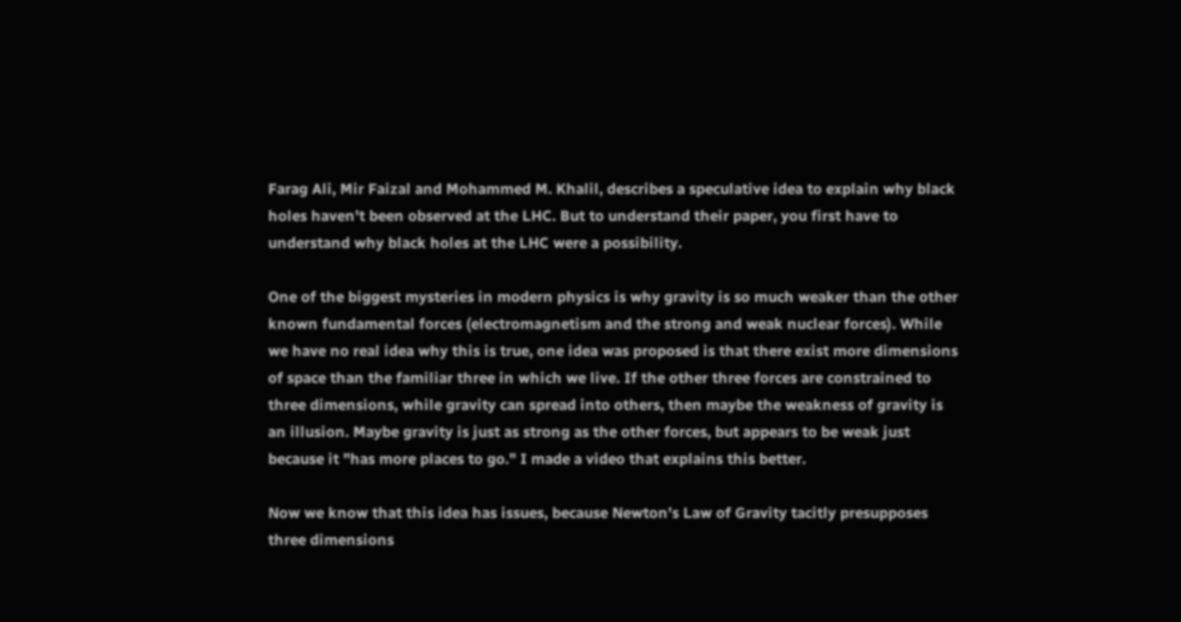Farag Ali, Mir Faizal and Mohammed M. Khalil, describes a speculative idea to explain why black holes haven't been observed at the LHC. But to understand their paper, you first have to understand why black holes at the LHC were a possibility.

One of the biggest mysteries in modern physics is why gravity is so much weaker than the other known fundamental forces (electromagnetism and the strong and weak nuclear forces). While we have no real idea why this is true, one idea was proposed is that there exist more dimensions of space than the familiar three in which we live. If the other three forces are constrained to three dimensions, while gravity can spread into others, then maybe the weakness of gravity is an illusion. Maybe gravity is just as strong as the other forces, but appears to be weak just because it "has more places to go." I made a video that explains this better.

Now we know that this idea has issues, because Newton's Law of Gravity tacitly presupposes three dimensions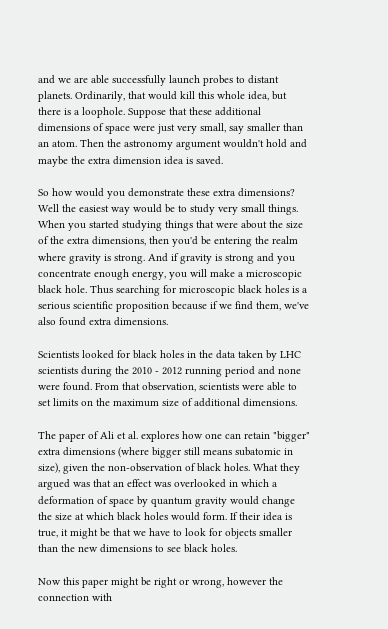and we are able successfully launch probes to distant planets. Ordinarily, that would kill this whole idea, but there is a loophole. Suppose that these additional dimensions of space were just very small, say smaller than an atom. Then the astronomy argument wouldn't hold and maybe the extra dimension idea is saved.

So how would you demonstrate these extra dimensions? Well the easiest way would be to study very small things. When you started studying things that were about the size of the extra dimensions, then you'd be entering the realm where gravity is strong. And if gravity is strong and you concentrate enough energy, you will make a microscopic black hole. Thus searching for microscopic black holes is a serious scientific proposition because if we find them, we've also found extra dimensions.

Scientists looked for black holes in the data taken by LHC scientists during the 2010 - 2012 running period and none were found. From that observation, scientists were able to set limits on the maximum size of additional dimensions.

The paper of Ali et al. explores how one can retain "bigger" extra dimensions (where bigger still means subatomic in size), given the non-observation of black holes. What they argued was that an effect was overlooked in which a deformation of space by quantum gravity would change the size at which black holes would form. If their idea is true, it might be that we have to look for objects smaller than the new dimensions to see black holes.

Now this paper might be right or wrong, however the connection with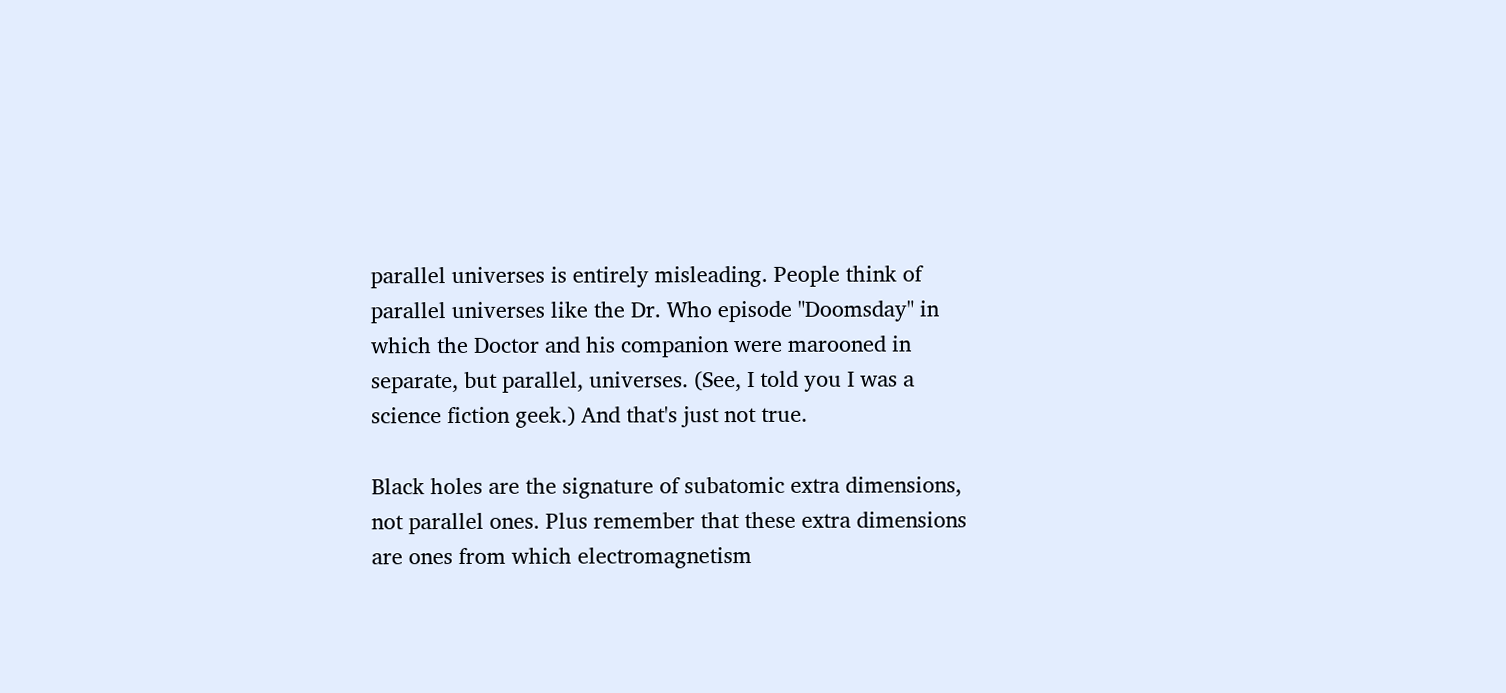parallel universes is entirely misleading. People think of parallel universes like the Dr. Who episode "Doomsday" in which the Doctor and his companion were marooned in separate, but parallel, universes. (See, I told you I was a science fiction geek.) And that's just not true.

Black holes are the signature of subatomic extra dimensions, not parallel ones. Plus remember that these extra dimensions are ones from which electromagnetism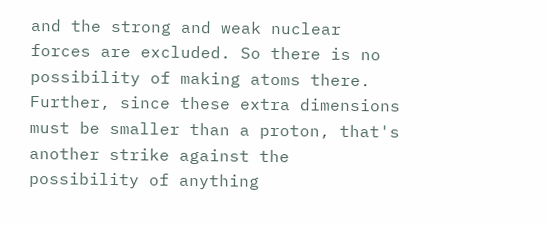and the strong and weak nuclear forces are excluded. So there is no possibility of making atoms there. Further, since these extra dimensions must be smaller than a proton, that's another strike against the possibility of anything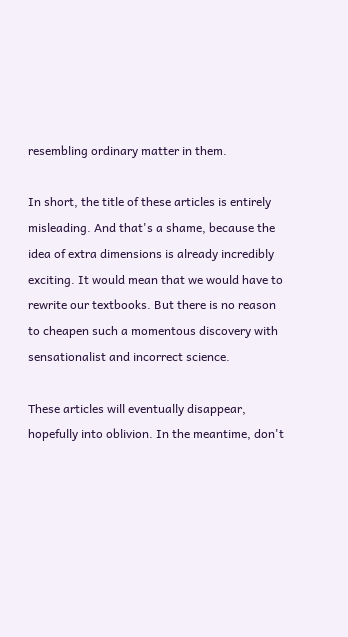resembling ordinary matter in them.

In short, the title of these articles is entirely misleading. And that's a shame, because the idea of extra dimensions is already incredibly exciting. It would mean that we would have to rewrite our textbooks. But there is no reason to cheapen such a momentous discovery with sensationalist and incorrect science.

These articles will eventually disappear, hopefully into oblivion. In the meantime, don't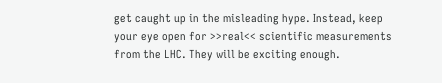get caught up in the misleading hype. Instead, keep your eye open for >>real<< scientific measurements from the LHC. They will be exciting enough.